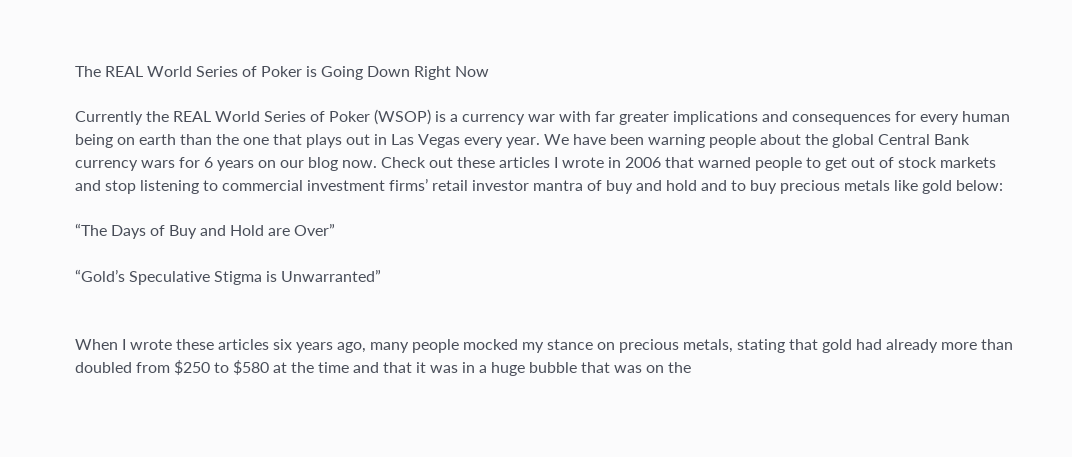The REAL World Series of Poker is Going Down Right Now

Currently the REAL World Series of Poker (WSOP) is a currency war with far greater implications and consequences for every human being on earth than the one that plays out in Las Vegas every year. We have been warning people about the global Central Bank currency wars for 6 years on our blog now. Check out these articles I wrote in 2006 that warned people to get out of stock markets and stop listening to commercial investment firms’ retail investor mantra of buy and hold and to buy precious metals like gold below:

“The Days of Buy and Hold are Over”

“Gold’s Speculative Stigma is Unwarranted”


When I wrote these articles six years ago, many people mocked my stance on precious metals, stating that gold had already more than doubled from $250 to $580 at the time and that it was in a huge bubble that was on the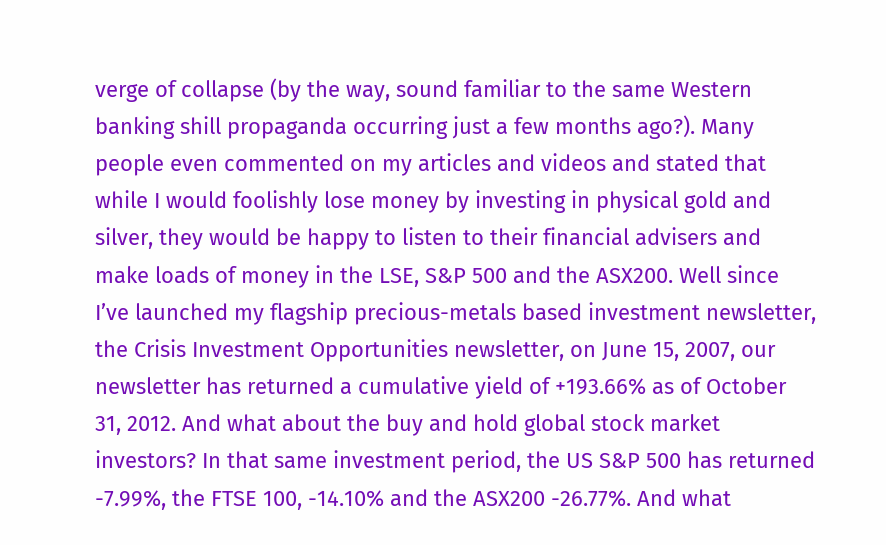verge of collapse (by the way, sound familiar to the same Western banking shill propaganda occurring just a few months ago?). Many people even commented on my articles and videos and stated that while I would foolishly lose money by investing in physical gold and silver, they would be happy to listen to their financial advisers and make loads of money in the LSE, S&P 500 and the ASX200. Well since I’ve launched my flagship precious-metals based investment newsletter, the Crisis Investment Opportunities newsletter, on June 15, 2007, our newsletter has returned a cumulative yield of +193.66% as of October 31, 2012. And what about the buy and hold global stock market investors? In that same investment period, the US S&P 500 has returned -7.99%, the FTSE 100, -14.10% and the ASX200 -26.77%. And what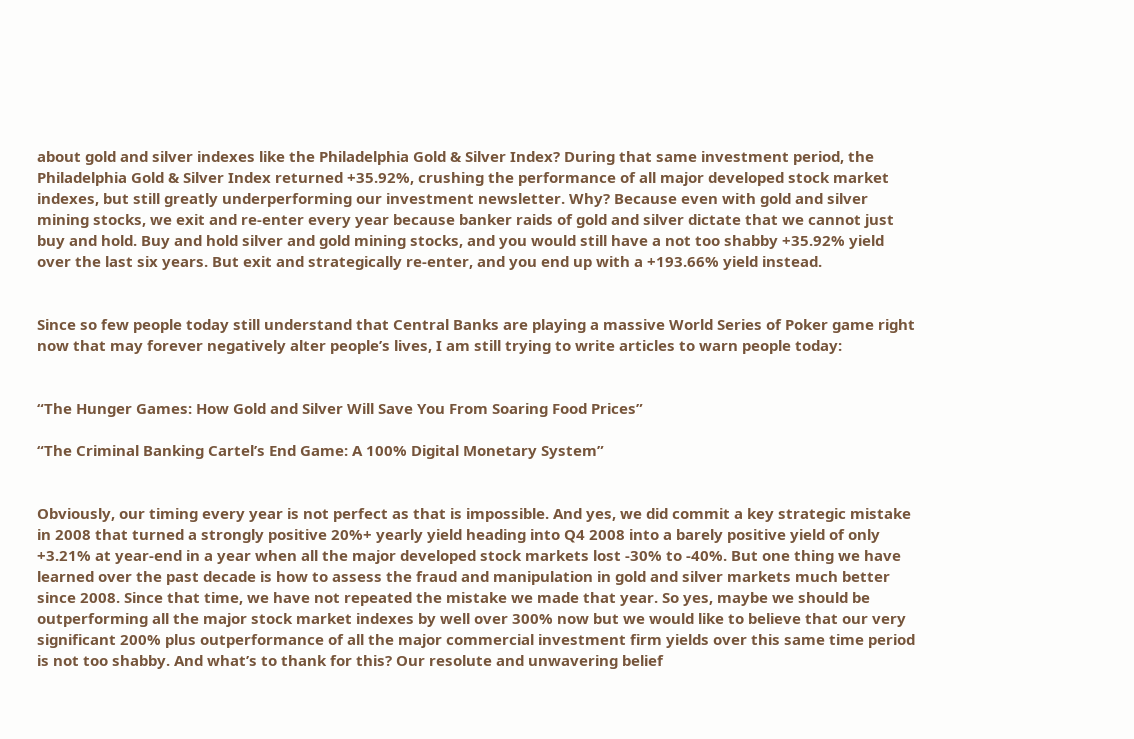about gold and silver indexes like the Philadelphia Gold & Silver Index? During that same investment period, the Philadelphia Gold & Silver Index returned +35.92%, crushing the performance of all major developed stock market indexes, but still greatly underperforming our investment newsletter. Why? Because even with gold and silver mining stocks, we exit and re-enter every year because banker raids of gold and silver dictate that we cannot just buy and hold. Buy and hold silver and gold mining stocks, and you would still have a not too shabby +35.92% yield over the last six years. But exit and strategically re-enter, and you end up with a +193.66% yield instead.


Since so few people today still understand that Central Banks are playing a massive World Series of Poker game right now that may forever negatively alter people’s lives, I am still trying to write articles to warn people today:


“The Hunger Games: How Gold and Silver Will Save You From Soaring Food Prices”

“The Criminal Banking Cartel’s End Game: A 100% Digital Monetary System”


Obviously, our timing every year is not perfect as that is impossible. And yes, we did commit a key strategic mistake in 2008 that turned a strongly positive 20%+ yearly yield heading into Q4 2008 into a barely positive yield of only +3.21% at year-end in a year when all the major developed stock markets lost -30% to -40%. But one thing we have learned over the past decade is how to assess the fraud and manipulation in gold and silver markets much better since 2008. Since that time, we have not repeated the mistake we made that year. So yes, maybe we should be outperforming all the major stock market indexes by well over 300% now but we would like to believe that our very significant 200% plus outperformance of all the major commercial investment firm yields over this same time period is not too shabby. And what’s to thank for this? Our resolute and unwavering belief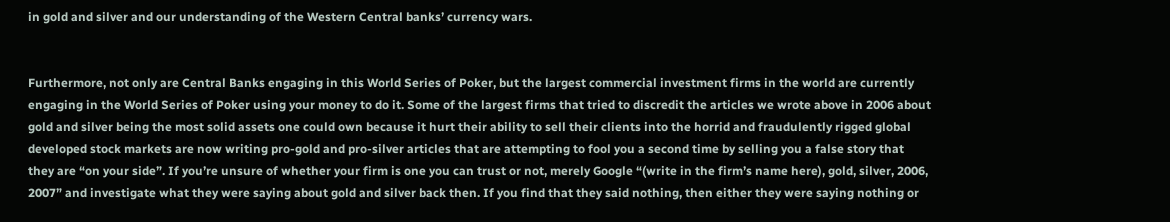in gold and silver and our understanding of the Western Central banks’ currency wars.


Furthermore, not only are Central Banks engaging in this World Series of Poker, but the largest commercial investment firms in the world are currently engaging in the World Series of Poker using your money to do it. Some of the largest firms that tried to discredit the articles we wrote above in 2006 about gold and silver being the most solid assets one could own because it hurt their ability to sell their clients into the horrid and fraudulently rigged global developed stock markets are now writing pro-gold and pro-silver articles that are attempting to fool you a second time by selling you a false story that they are “on your side”. If you’re unsure of whether your firm is one you can trust or not, merely Google “(write in the firm’s name here), gold, silver, 2006, 2007” and investigate what they were saying about gold and silver back then. If you find that they said nothing, then either they were saying nothing or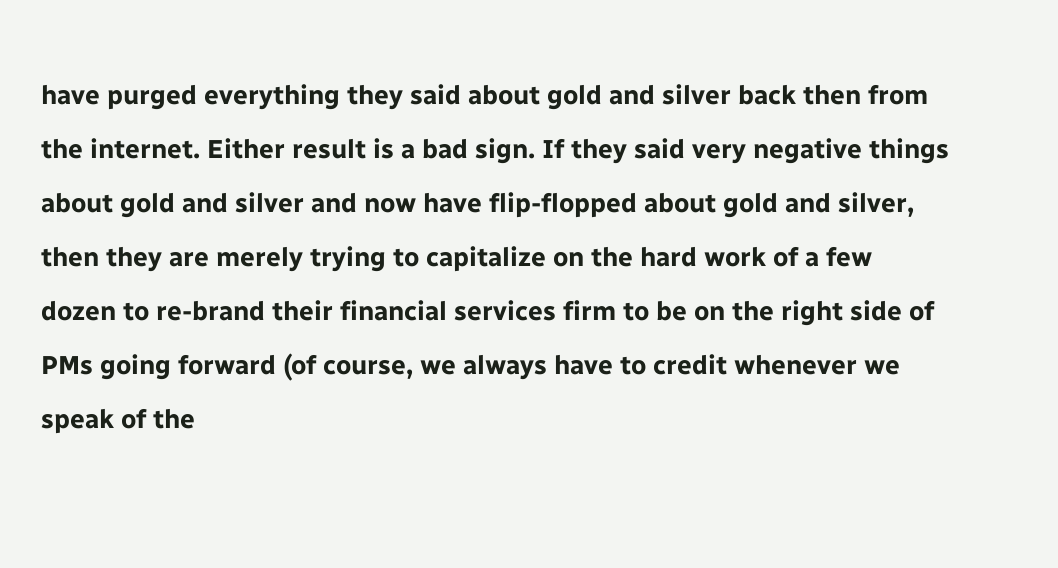have purged everything they said about gold and silver back then from the internet. Either result is a bad sign. If they said very negative things about gold and silver and now have flip-flopped about gold and silver, then they are merely trying to capitalize on the hard work of a few dozen to re-brand their financial services firm to be on the right side of PMs going forward (of course, we always have to credit whenever we speak of the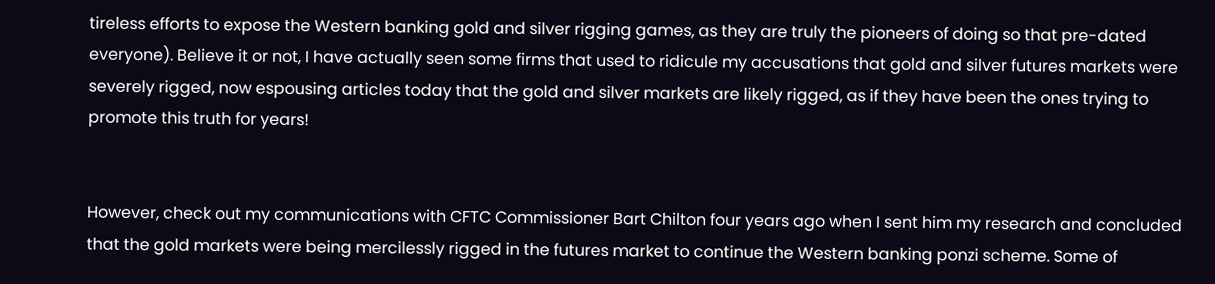tireless efforts to expose the Western banking gold and silver rigging games, as they are truly the pioneers of doing so that pre-dated everyone). Believe it or not, I have actually seen some firms that used to ridicule my accusations that gold and silver futures markets were severely rigged, now espousing articles today that the gold and silver markets are likely rigged, as if they have been the ones trying to promote this truth for years!


However, check out my communications with CFTC Commissioner Bart Chilton four years ago when I sent him my research and concluded that the gold markets were being mercilessly rigged in the futures market to continue the Western banking ponzi scheme. Some of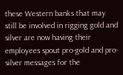these Western banks that may still be involved in rigging gold and silver are now having their employees spout pro-gold and pro-silver messages for the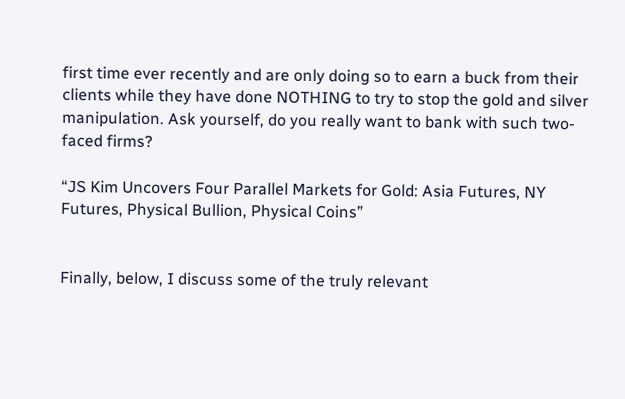first time ever recently and are only doing so to earn a buck from their clients while they have done NOTHING to try to stop the gold and silver manipulation. Ask yourself, do you really want to bank with such two-faced firms?

“JS Kim Uncovers Four Parallel Markets for Gold: Asia Futures, NY Futures, Physical Bullion, Physical Coins”


Finally, below, I discuss some of the truly relevant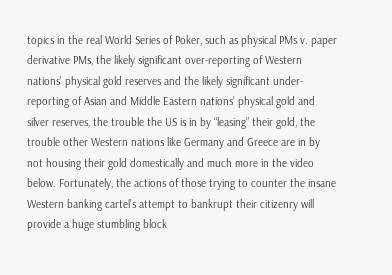topics in the real World Series of Poker, such as physical PMs v. paper derivative PMs, the likely significant over-reporting of Western nations’ physical gold reserves and the likely significant under-reporting of Asian and Middle Eastern nations’ physical gold and silver reserves, the trouble the US is in by “leasing” their gold, the trouble other Western nations like Germany and Greece are in by not housing their gold domestically and much more in the video below. Fortunately, the actions of those trying to counter the insane Western banking cartel’s attempt to bankrupt their citizenry will provide a huge stumbling block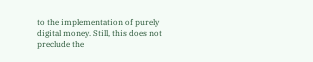to the implementation of purely digital money. Still, this does not preclude the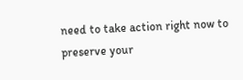need to take action right now to preserve your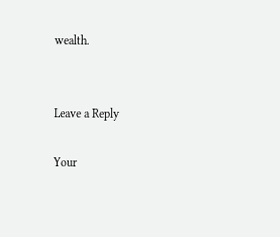wealth.


Leave a Reply

Your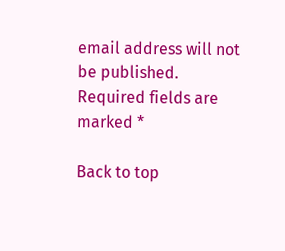email address will not be published. Required fields are marked *

Back to top